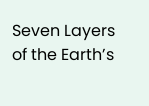Seven Layers of the Earth’s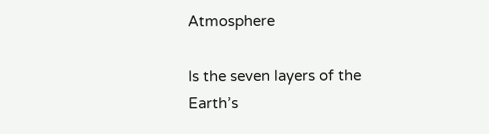Atmosphere

Is the seven layers of the Earth’s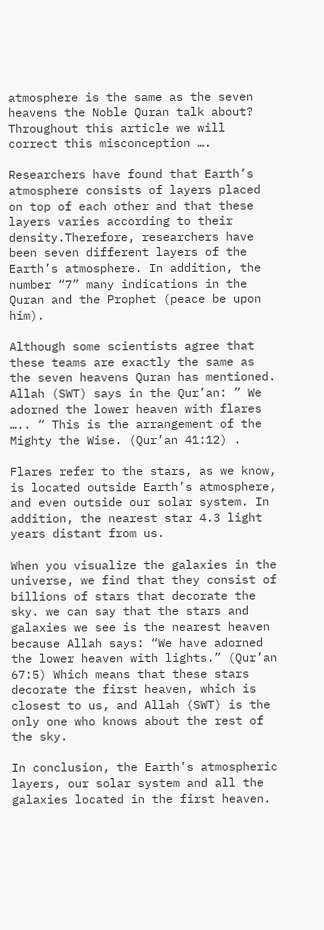atmosphere is the same as the seven heavens the Noble Quran talk about? Throughout this article we will correct this misconception ….

Researchers have found that Earth’s atmosphere consists of layers placed on top of each other and that these layers varies according to their density.Therefore, researchers have been seven different layers of the Earth’s atmosphere. In addition, the number “7” many indications in the Quran and the Prophet (peace be upon him).

Although some scientists agree that these teams are exactly the same as the seven heavens Quran has mentioned. Allah (SWT) says in the Qur’an: ” We adorned the lower heaven with flares ….. “ This is the arrangement of the Mighty the Wise. (Qur’an 41:12) .

Flares refer to the stars, as we know, is located outside Earth’s atmosphere, and even outside our solar system. In addition, the nearest star 4.3 light years distant from us.

When you visualize the galaxies in the universe, we find that they consist of billions of stars that decorate the sky. we can say that the stars and galaxies we see is the nearest heaven because Allah says: “We have adorned the lower heaven with lights.” (Qur’an 67:5) Which means that these stars decorate the first heaven, which is closest to us, and Allah (SWT) is the only one who knows about the rest of the sky.

In conclusion, the Earth’s atmospheric layers, our solar system and all the galaxies located in the first heaven.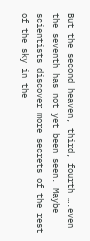But the second heaven, third, fourth ….even the seventh has not yet been seen. Maybe scientists discover more secrets of the rest of the sky in the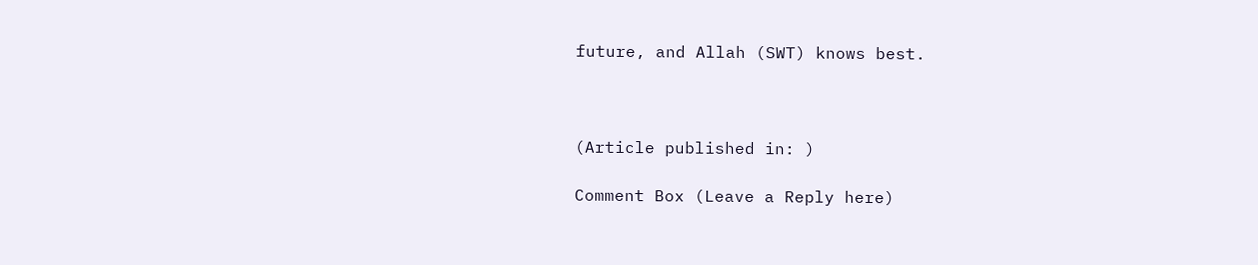future, and Allah (SWT) knows best.



(Article published in: )

Comment Box (Leave a Reply here)